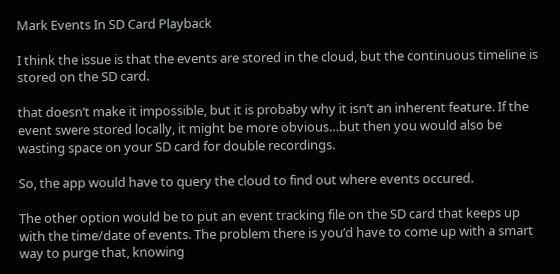Mark Events In SD Card Playback

I think the issue is that the events are stored in the cloud, but the continuous timeline is stored on the SD card.

that doesn’t make it impossible, but it is probaby why it isn’t an inherent feature. If the event swere stored locally, it might be more obvious…but then you would also be wasting space on your SD card for double recordings.

So, the app would have to query the cloud to find out where events occured.

The other option would be to put an event tracking file on the SD card that keeps up with the time/date of events. The problem there is you’d have to come up with a smart way to purge that, knowing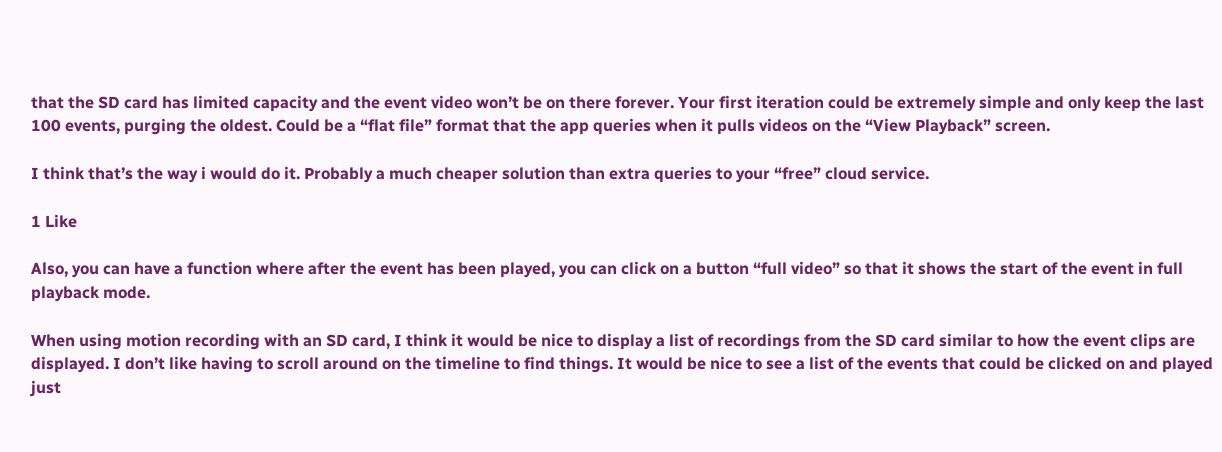that the SD card has limited capacity and the event video won’t be on there forever. Your first iteration could be extremely simple and only keep the last 100 events, purging the oldest. Could be a “flat file” format that the app queries when it pulls videos on the “View Playback” screen.

I think that’s the way i would do it. Probably a much cheaper solution than extra queries to your “free” cloud service.

1 Like

Also, you can have a function where after the event has been played, you can click on a button “full video” so that it shows the start of the event in full playback mode.

When using motion recording with an SD card, I think it would be nice to display a list of recordings from the SD card similar to how the event clips are displayed. I don’t like having to scroll around on the timeline to find things. It would be nice to see a list of the events that could be clicked on and played just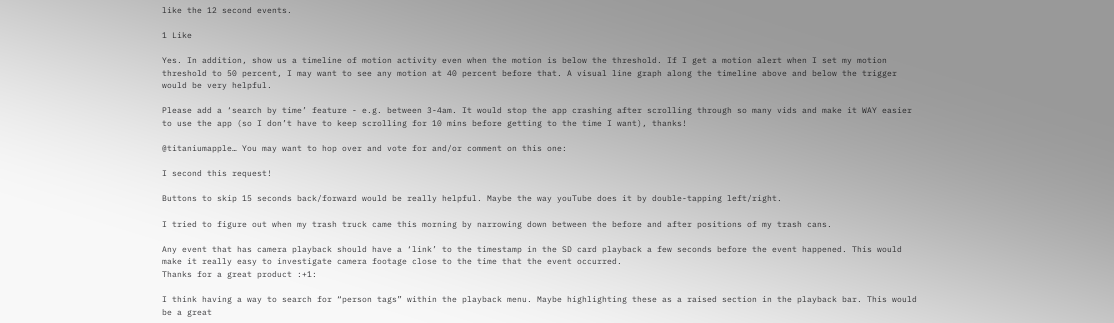like the 12 second events.

1 Like

Yes. In addition, show us a timeline of motion activity even when the motion is below the threshold. If I get a motion alert when I set my motion threshold to 50 percent, I may want to see any motion at 40 percent before that. A visual line graph along the timeline above and below the trigger would be very helpful.

Please add a ‘search by time’ feature - e.g. between 3-4am. It would stop the app crashing after scrolling through so many vids and make it WAY easier to use the app (so I don’t have to keep scrolling for 10 mins before getting to the time I want), thanks!

@titaniumapple… You may want to hop over and vote for and/or comment on this one:

I second this request!

Buttons to skip 15 seconds back/forward would be really helpful. Maybe the way youTube does it by double-tapping left/right.

I tried to figure out when my trash truck came this morning by narrowing down between the before and after positions of my trash cans.

Any event that has camera playback should have a ‘link’ to the timestamp in the SD card playback a few seconds before the event happened. This would make it really easy to investigate camera footage close to the time that the event occurred.
Thanks for a great product :+1:

I think having a way to search for “person tags” within the playback menu. Maybe highlighting these as a raised section in the playback bar. This would be a great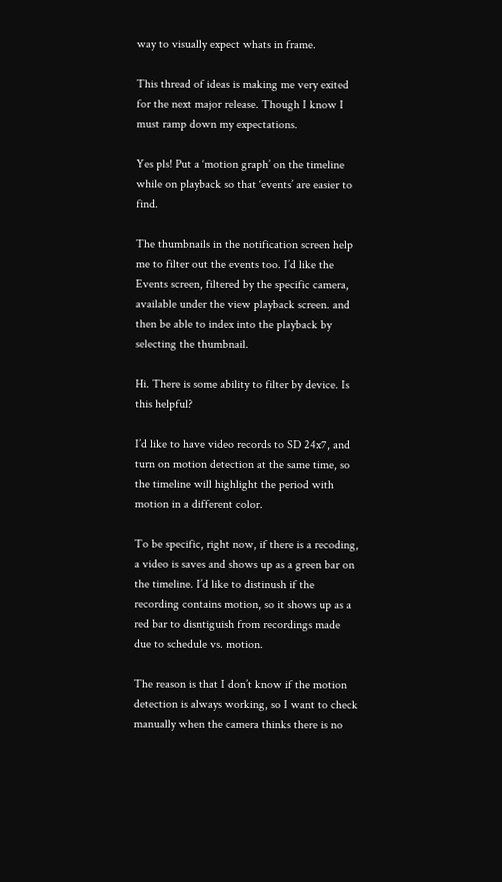way to visually expect whats in frame.

This thread of ideas is making me very exited for the next major release. Though I know I must ramp down my expectations.

Yes pls! Put a ‘motion graph’ on the timeline while on playback so that ‘events’ are easier to find.

The thumbnails in the notification screen help me to filter out the events too. I’d like the Events screen, filtered by the specific camera, available under the view playback screen. and then be able to index into the playback by selecting the thumbnail.

Hi. There is some ability to filter by device. Is this helpful?

I’d like to have video records to SD 24x7, and turn on motion detection at the same time, so the timeline will highlight the period with motion in a different color.

To be specific, right now, if there is a recoding, a video is saves and shows up as a green bar on the timeline. I’d like to distinush if the recording contains motion, so it shows up as a red bar to disntiguish from recordings made due to schedule vs. motion.

The reason is that I don’t know if the motion detection is always working, so I want to check manually when the camera thinks there is no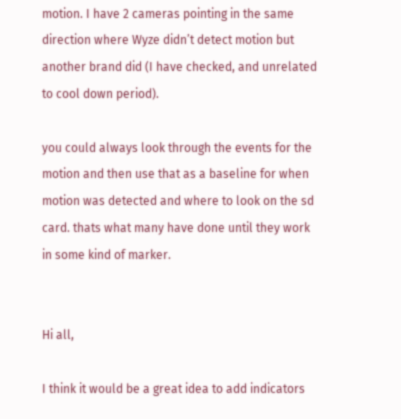motion. I have 2 cameras pointing in the same direction where Wyze didn’t detect motion but another brand did (I have checked, and unrelated to cool down period).

you could always look through the events for the motion and then use that as a baseline for when motion was detected and where to look on the sd card. thats what many have done until they work in some kind of marker.


Hi all,

I think it would be a great idea to add indicators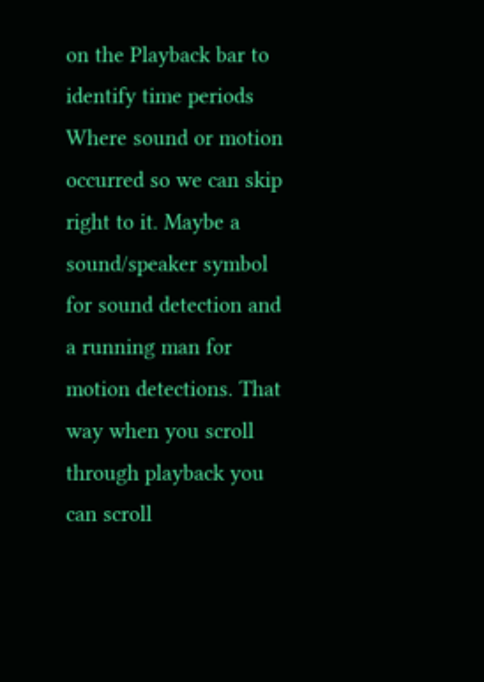on the Playback bar to identify time periods Where sound or motion occurred so we can skip right to it. Maybe a sound/speaker symbol for sound detection and a running man for motion detections. That way when you scroll through playback you can scroll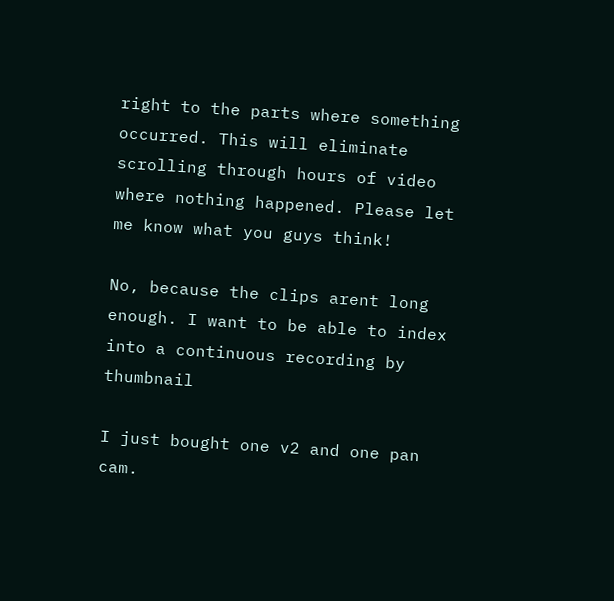right to the parts where something occurred. This will eliminate scrolling through hours of video where nothing happened. Please let me know what you guys think!

No, because the clips arent long enough. I want to be able to index into a continuous recording by thumbnail

I just bought one v2 and one pan cam.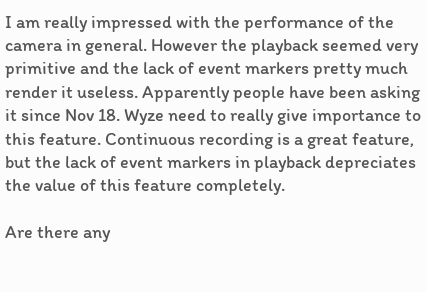I am really impressed with the performance of the camera in general. However the playback seemed very primitive and the lack of event markers pretty much render it useless. Apparently people have been asking it since Nov 18. Wyze need to really give importance to this feature. Continuous recording is a great feature, but the lack of event markers in playback depreciates the value of this feature completely.

Are there any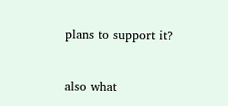plans to support it?


also what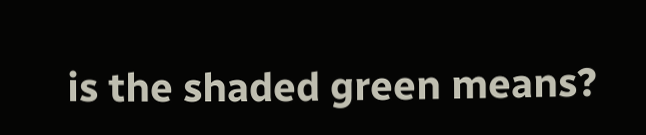is the shaded green means?